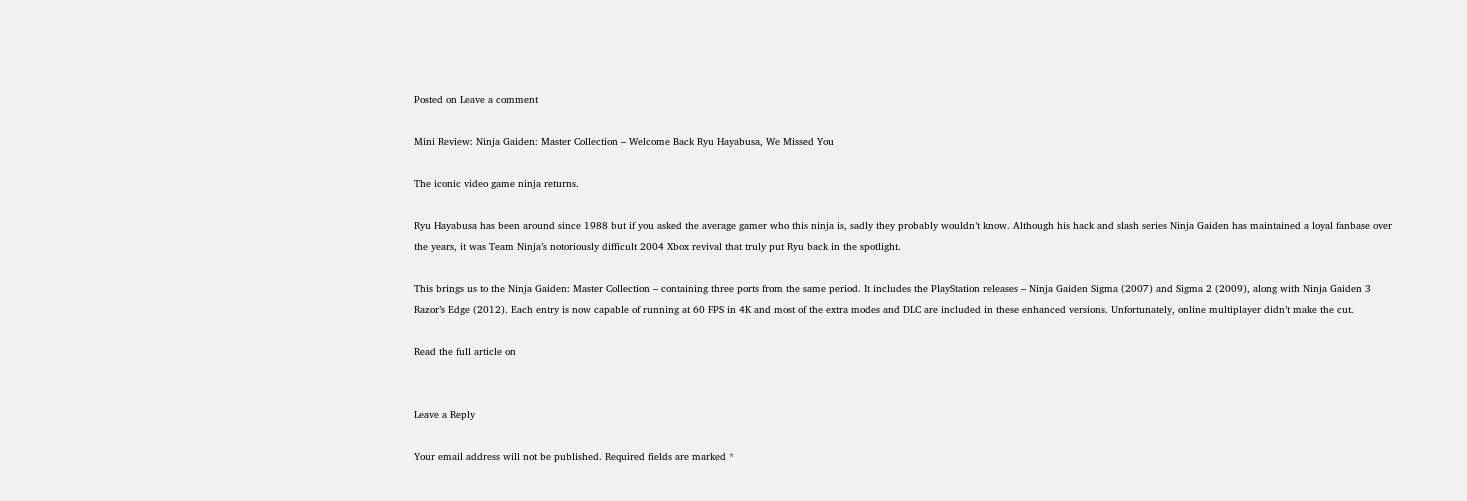Posted on Leave a comment

Mini Review: Ninja Gaiden: Master Collection – Welcome Back Ryu Hayabusa, We Missed You

The iconic video game ninja returns.

Ryu Hayabusa has been around since 1988 but if you asked the average gamer who this ninja is, sadly they probably wouldn’t know. Although his hack and slash series Ninja Gaiden has maintained a loyal fanbase over the years, it was Team Ninja’s notoriously difficult 2004 Xbox revival that truly put Ryu back in the spotlight.

This brings us to the Ninja Gaiden: Master Collection – containing three ports from the same period. It includes the PlayStation releases – Ninja Gaiden Sigma (2007) and Sigma 2 (2009), along with Ninja Gaiden 3 Razor’s Edge (2012). Each entry is now capable of running at 60 FPS in 4K and most of the extra modes and DLC are included in these enhanced versions. Unfortunately, online multiplayer didn’t make the cut.

Read the full article on


Leave a Reply

Your email address will not be published. Required fields are marked *